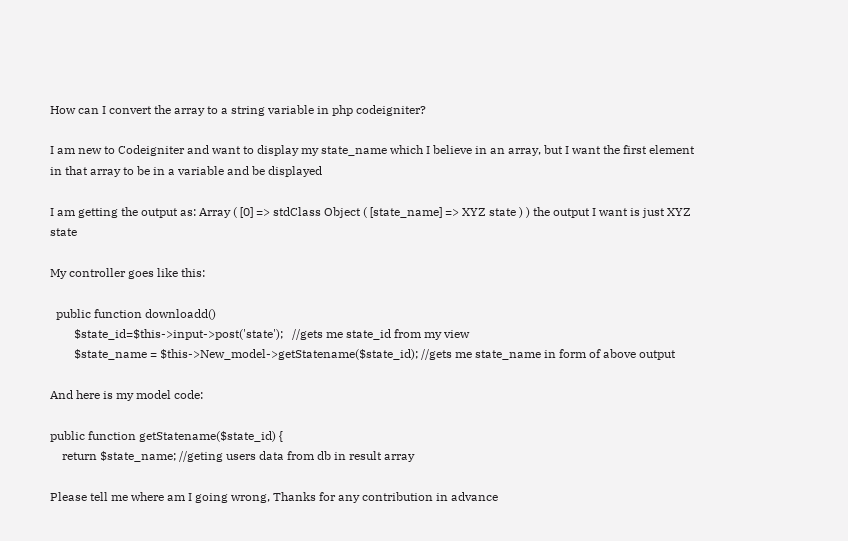How can I convert the array to a string variable in php codeigniter?

I am new to Codeigniter and want to display my state_name which I believe in an array, but I want the first element in that array to be in a variable and be displayed

I am getting the output as: Array ( [0] => stdClass Object ( [state_name] => XYZ state ) ) the output I want is just XYZ state

My controller goes like this:

  public function downloadd()
        $state_id=$this->input->post('state');   //gets me state_id from my view
        $state_name = $this->New_model->getStatename($state_id); //gets me state_name in form of above output

And here is my model code:

public function getStatename($state_id) {
    return $state_name; //geting users data from db in result array

Please tell me where am I going wrong, Thanks for any contribution in advance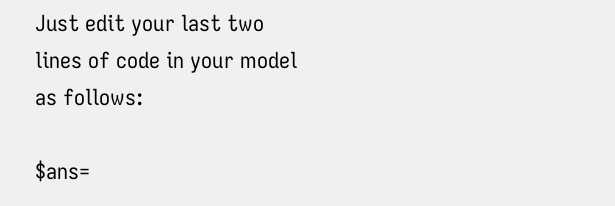Just edit your last two lines of code in your model as follows:

$ans=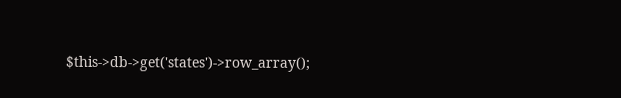$this->db->get('states')->row_array();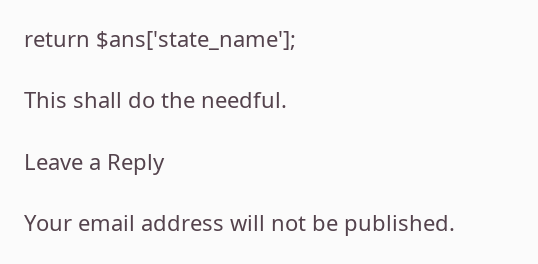return $ans['state_name'];

This shall do the needful.

Leave a Reply

Your email address will not be published.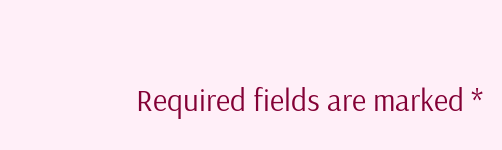Required fields are marked *